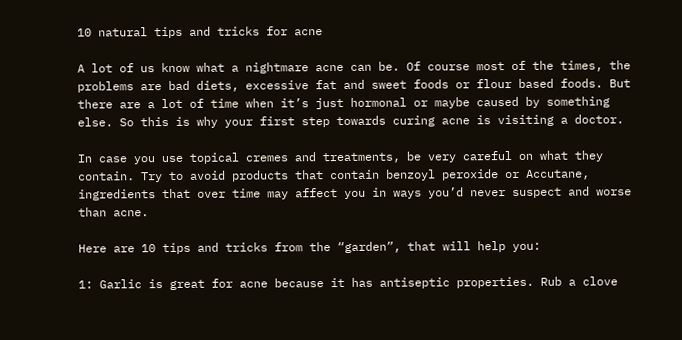10 natural tips and tricks for acne

A lot of us know what a nightmare acne can be. Of course most of the times, the problems are bad diets, excessive fat and sweet foods or flour based foods. But there are a lot of time when it’s just hormonal or maybe caused by something else. So this is why your first step towards curing acne is visiting a doctor.

In case you use topical cremes and treatments, be very careful on what they contain. Try to avoid products that contain benzoyl peroxide or Accutane, ingredients that over time may affect you in ways you’d never suspect and worse than acne.

Here are 10 tips and tricks from the “garden”, that will help you:

1: Garlic is great for acne because it has antiseptic properties. Rub a clove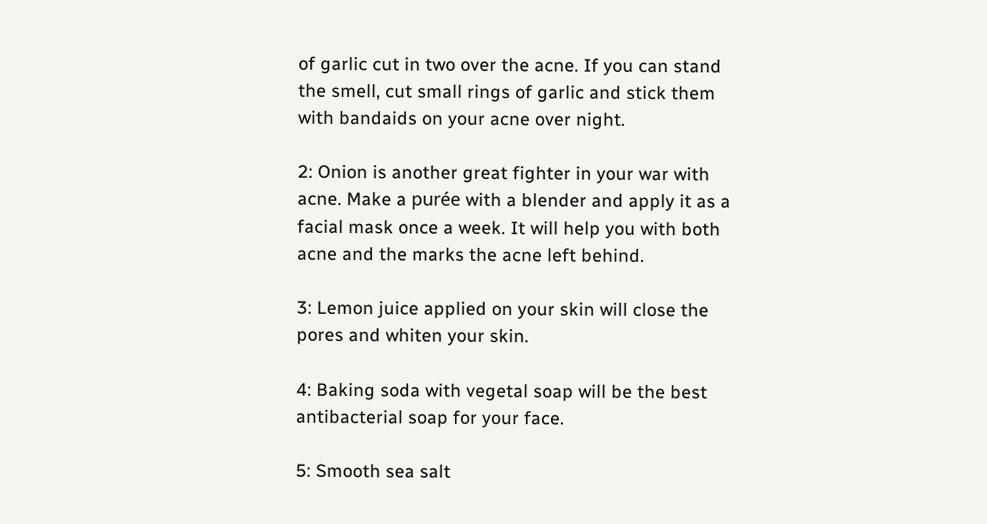of garlic cut in two over the acne. If you can stand the smell, cut small rings of garlic and stick them with bandaids on your acne over night.

2: Onion is another great fighter in your war with acne. Make a purée with a blender and apply it as a facial mask once a week. It will help you with both acne and the marks the acne left behind.

3: Lemon juice applied on your skin will close the pores and whiten your skin.

4: Baking soda with vegetal soap will be the best antibacterial soap for your face.

5: Smooth sea salt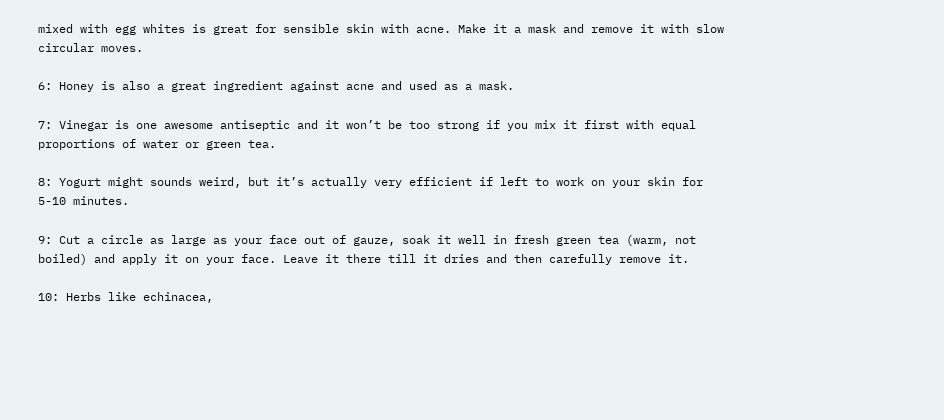mixed with egg whites is great for sensible skin with acne. Make it a mask and remove it with slow circular moves.

6: Honey is also a great ingredient against acne and used as a mask.

7: Vinegar is one awesome antiseptic and it won’t be too strong if you mix it first with equal proportions of water or green tea.

8: Yogurt might sounds weird, but it’s actually very efficient if left to work on your skin for 5-10 minutes.

9: Cut a circle as large as your face out of gauze, soak it well in fresh green tea (warm, not boiled) and apply it on your face. Leave it there till it dries and then carefully remove it.

10: Herbs like echinacea,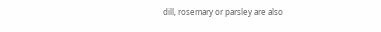dill, rosemary or parsley are also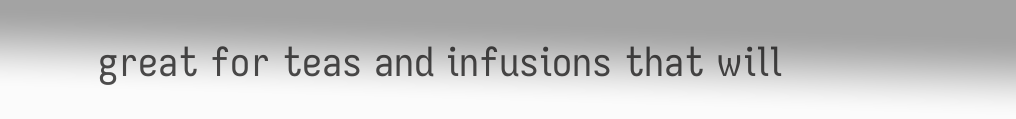great for teas and infusions that will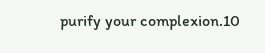purify your complexion.10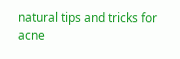natural tips and tricks for acne